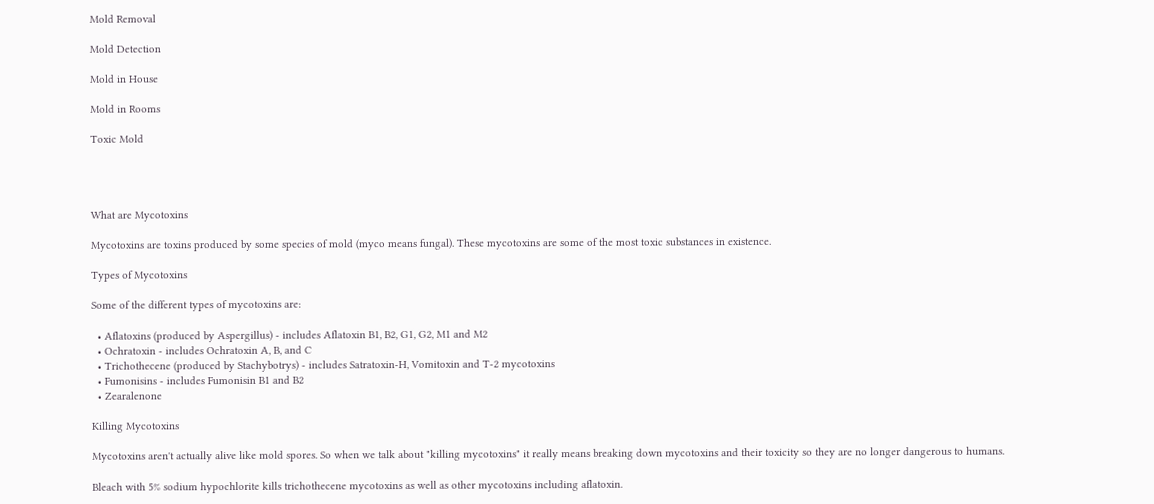Mold Removal

Mold Detection

Mold in House

Mold in Rooms

Toxic Mold




What are Mycotoxins

Mycotoxins are toxins produced by some species of mold (myco means fungal). These mycotoxins are some of the most toxic substances in existence.

Types of Mycotoxins

Some of the different types of mycotoxins are:

  • Aflatoxins (produced by Aspergillus) - includes Aflatoxin B1, B2, G1, G2, M1 and M2
  • Ochratoxin - includes Ochratoxin A, B, and C
  • Trichothecene (produced by Stachybotrys) - includes Satratoxin-H, Vomitoxin and T-2 mycotoxins
  • Fumonisins - includes Fumonisin B1 and B2
  • Zearalenone

Killing Mycotoxins

Mycotoxins aren't actually alive like mold spores. So when we talk about "killing mycotoxins" it really means breaking down mycotoxins and their toxicity so they are no longer dangerous to humans.

Bleach with 5% sodium hypochlorite kills trichothecene mycotoxins as well as other mycotoxins including aflatoxin.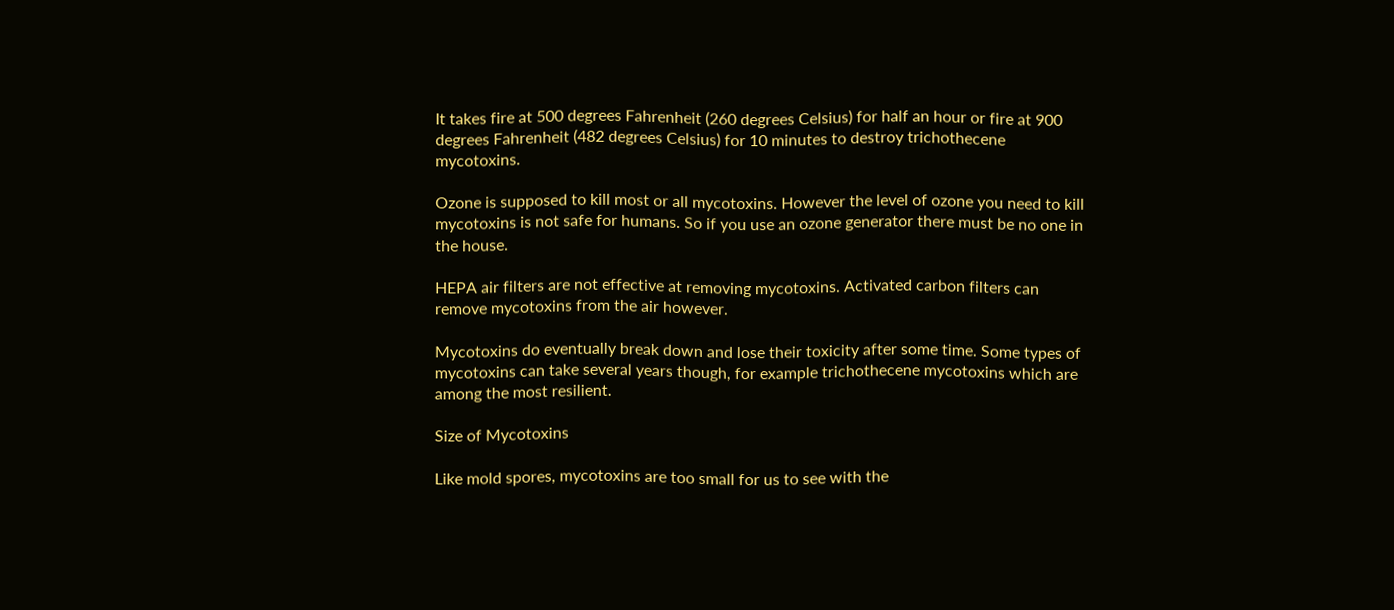It takes fire at 500 degrees Fahrenheit (260 degrees Celsius) for half an hour or fire at 900 degrees Fahrenheit (482 degrees Celsius) for 10 minutes to destroy trichothecene mycotoxins.

Ozone is supposed to kill most or all mycotoxins. However the level of ozone you need to kill mycotoxins is not safe for humans. So if you use an ozone generator there must be no one in the house.

HEPA air filters are not effective at removing mycotoxins. Activated carbon filters can remove mycotoxins from the air however.

Mycotoxins do eventually break down and lose their toxicity after some time. Some types of mycotoxins can take several years though, for example trichothecene mycotoxins which are among the most resilient.

Size of Mycotoxins

Like mold spores, mycotoxins are too small for us to see with the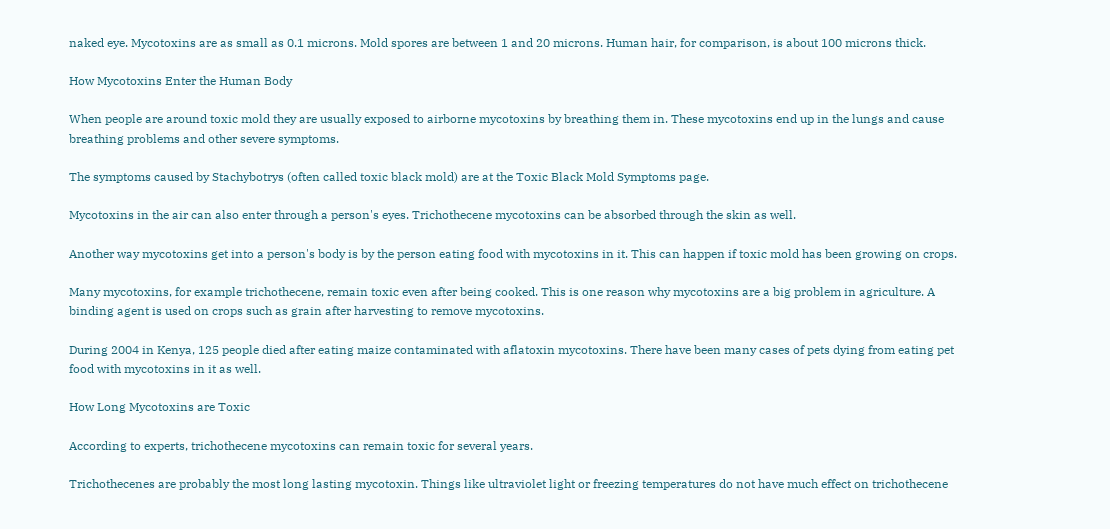naked eye. Mycotoxins are as small as 0.1 microns. Mold spores are between 1 and 20 microns. Human hair, for comparison, is about 100 microns thick.

How Mycotoxins Enter the Human Body

When people are around toxic mold they are usually exposed to airborne mycotoxins by breathing them in. These mycotoxins end up in the lungs and cause breathing problems and other severe symptoms.

The symptoms caused by Stachybotrys (often called toxic black mold) are at the Toxic Black Mold Symptoms page.

Mycotoxins in the air can also enter through a person's eyes. Trichothecene mycotoxins can be absorbed through the skin as well.

Another way mycotoxins get into a person's body is by the person eating food with mycotoxins in it. This can happen if toxic mold has been growing on crops.

Many mycotoxins, for example trichothecene, remain toxic even after being cooked. This is one reason why mycotoxins are a big problem in agriculture. A binding agent is used on crops such as grain after harvesting to remove mycotoxins.

During 2004 in Kenya, 125 people died after eating maize contaminated with aflatoxin mycotoxins. There have been many cases of pets dying from eating pet food with mycotoxins in it as well.

How Long Mycotoxins are Toxic

According to experts, trichothecene mycotoxins can remain toxic for several years.

Trichothecenes are probably the most long lasting mycotoxin. Things like ultraviolet light or freezing temperatures do not have much effect on trichothecene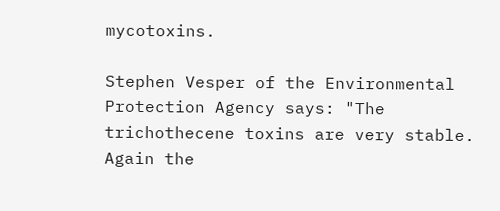mycotoxins.

Stephen Vesper of the Environmental Protection Agency says: "The trichothecene toxins are very stable. Again the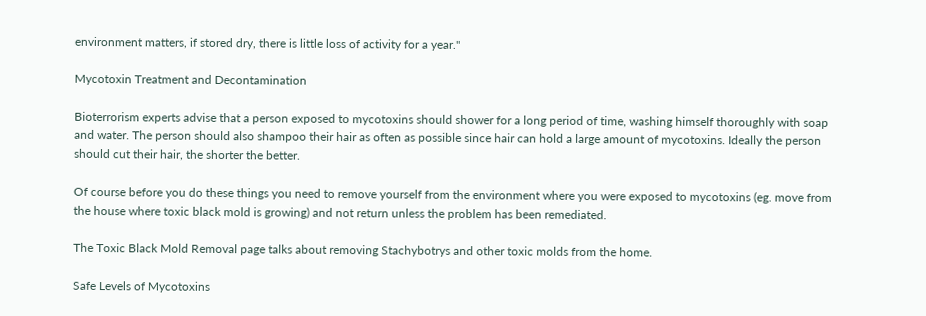environment matters, if stored dry, there is little loss of activity for a year."

Mycotoxin Treatment and Decontamination

Bioterrorism experts advise that a person exposed to mycotoxins should shower for a long period of time, washing himself thoroughly with soap and water. The person should also shampoo their hair as often as possible since hair can hold a large amount of mycotoxins. Ideally the person should cut their hair, the shorter the better.

Of course before you do these things you need to remove yourself from the environment where you were exposed to mycotoxins (eg. move from the house where toxic black mold is growing) and not return unless the problem has been remediated.

The Toxic Black Mold Removal page talks about removing Stachybotrys and other toxic molds from the home.

Safe Levels of Mycotoxins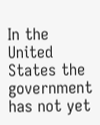In the United States the government has not yet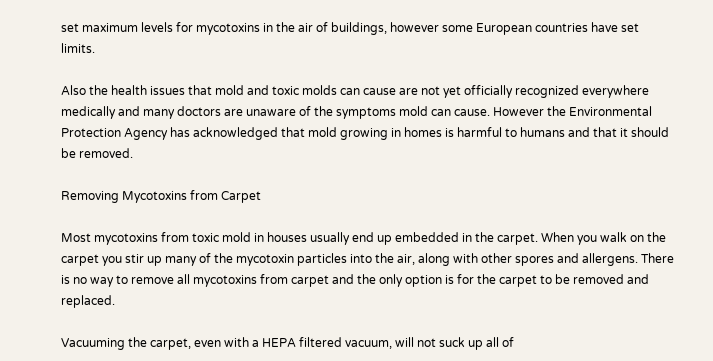set maximum levels for mycotoxins in the air of buildings, however some European countries have set limits.

Also the health issues that mold and toxic molds can cause are not yet officially recognized everywhere medically and many doctors are unaware of the symptoms mold can cause. However the Environmental Protection Agency has acknowledged that mold growing in homes is harmful to humans and that it should be removed.

Removing Mycotoxins from Carpet

Most mycotoxins from toxic mold in houses usually end up embedded in the carpet. When you walk on the carpet you stir up many of the mycotoxin particles into the air, along with other spores and allergens. There is no way to remove all mycotoxins from carpet and the only option is for the carpet to be removed and replaced.

Vacuuming the carpet, even with a HEPA filtered vacuum, will not suck up all of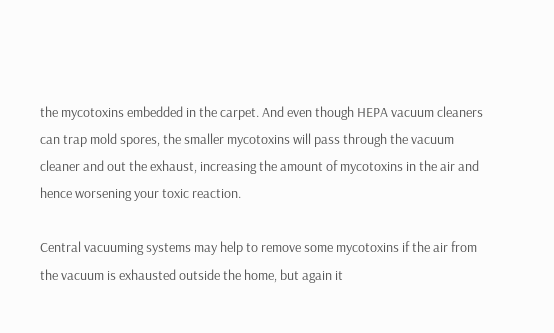the mycotoxins embedded in the carpet. And even though HEPA vacuum cleaners can trap mold spores, the smaller mycotoxins will pass through the vacuum cleaner and out the exhaust, increasing the amount of mycotoxins in the air and hence worsening your toxic reaction.

Central vacuuming systems may help to remove some mycotoxins if the air from the vacuum is exhausted outside the home, but again it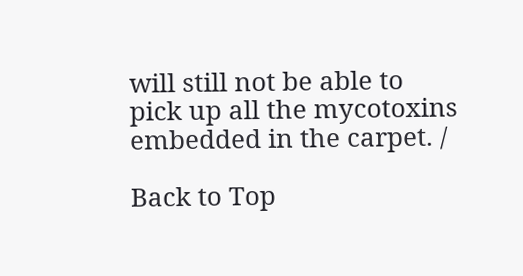will still not be able to pick up all the mycotoxins embedded in the carpet. /

Back to Top